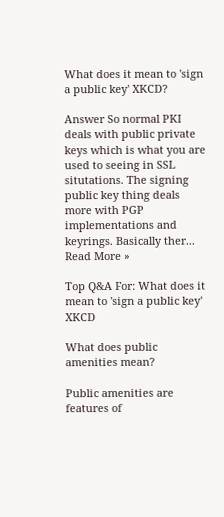What does it mean to 'sign a public key' XKCD?

Answer So normal PKI deals with public private keys which is what you are used to seeing in SSL situtations. The signing public key thing deals more with PGP implementations and keyrings. Basically ther... Read More »

Top Q&A For: What does it mean to 'sign a public key' XKCD

What does public amenities mean?

Public amenities are features of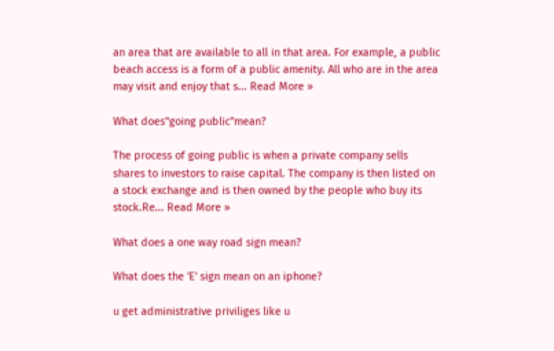an area that are available to all in that area. For example, a public beach access is a form of a public amenity. All who are in the area may visit and enjoy that s... Read More »

What does"going public"mean?

The process of going public is when a private company sells shares to investors to raise capital. The company is then listed on a stock exchange and is then owned by the people who buy its stock.Re... Read More »

What does a one way road sign mean?

What does the 'E' sign mean on an iphone?

u get administrative priviliges like u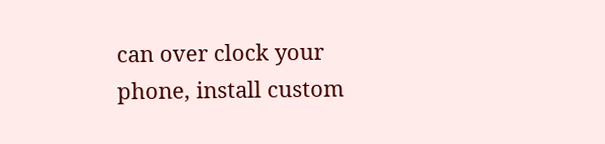can over clock your phone, install custom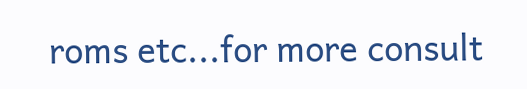roms etc...for more consult